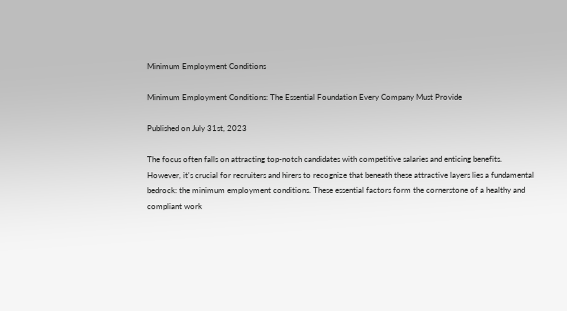Minimum Employment Conditions

Minimum Employment Conditions: The Essential Foundation Every Company Must Provide

Published on July 31st, 2023

The focus often falls on attracting top-notch candidates with competitive salaries and enticing benefits. However, it's crucial for recruiters and hirers to recognize that beneath these attractive layers lies a fundamental bedrock: the minimum employment conditions. These essential factors form the cornerstone of a healthy and compliant work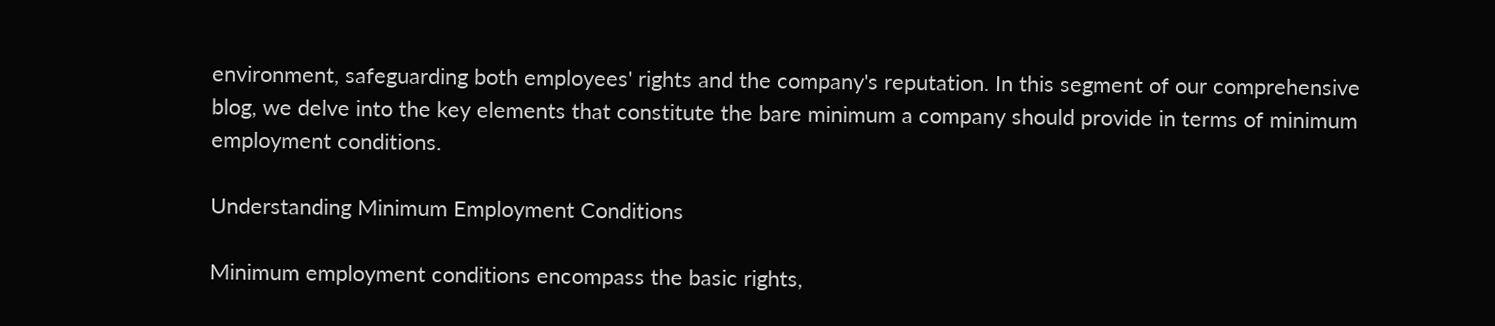environment, safeguarding both employees' rights and the company's reputation. In this segment of our comprehensive blog, we delve into the key elements that constitute the bare minimum a company should provide in terms of minimum employment conditions.

Understanding Minimum Employment Conditions

Minimum employment conditions encompass the basic rights,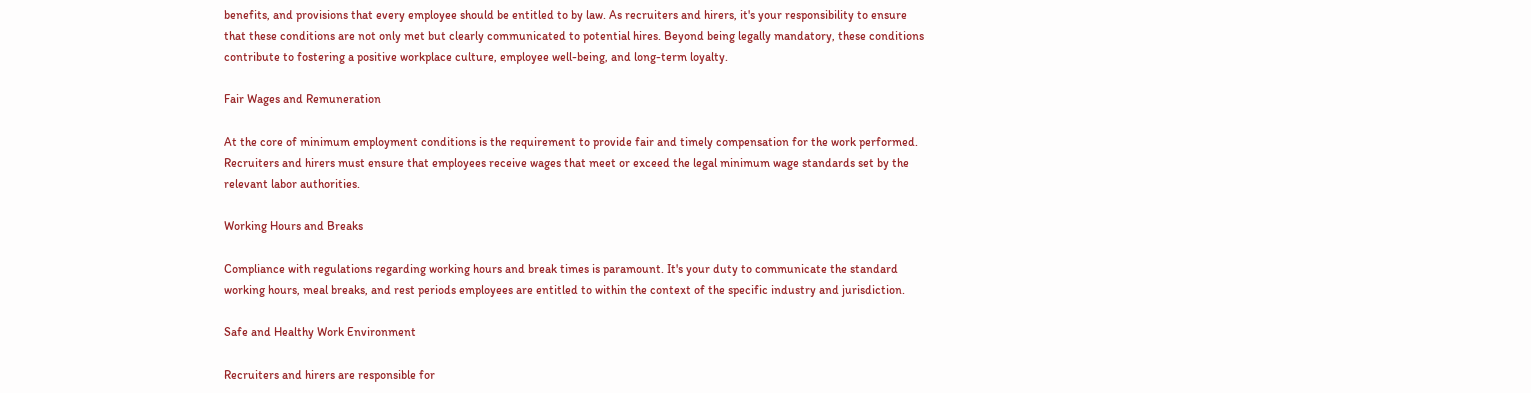benefits, and provisions that every employee should be entitled to by law. As recruiters and hirers, it's your responsibility to ensure that these conditions are not only met but clearly communicated to potential hires. Beyond being legally mandatory, these conditions contribute to fostering a positive workplace culture, employee well-being, and long-term loyalty.

Fair Wages and Remuneration

At the core of minimum employment conditions is the requirement to provide fair and timely compensation for the work performed. Recruiters and hirers must ensure that employees receive wages that meet or exceed the legal minimum wage standards set by the relevant labor authorities.

Working Hours and Breaks

Compliance with regulations regarding working hours and break times is paramount. It's your duty to communicate the standard working hours, meal breaks, and rest periods employees are entitled to within the context of the specific industry and jurisdiction.

Safe and Healthy Work Environment

Recruiters and hirers are responsible for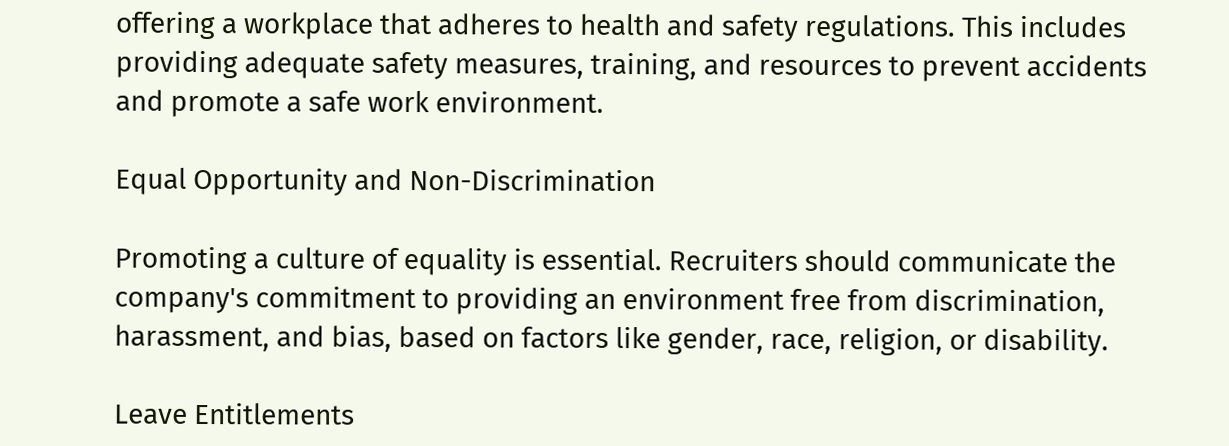offering a workplace that adheres to health and safety regulations. This includes providing adequate safety measures, training, and resources to prevent accidents and promote a safe work environment.

Equal Opportunity and Non-Discrimination

Promoting a culture of equality is essential. Recruiters should communicate the company's commitment to providing an environment free from discrimination, harassment, and bias, based on factors like gender, race, religion, or disability.

Leave Entitlements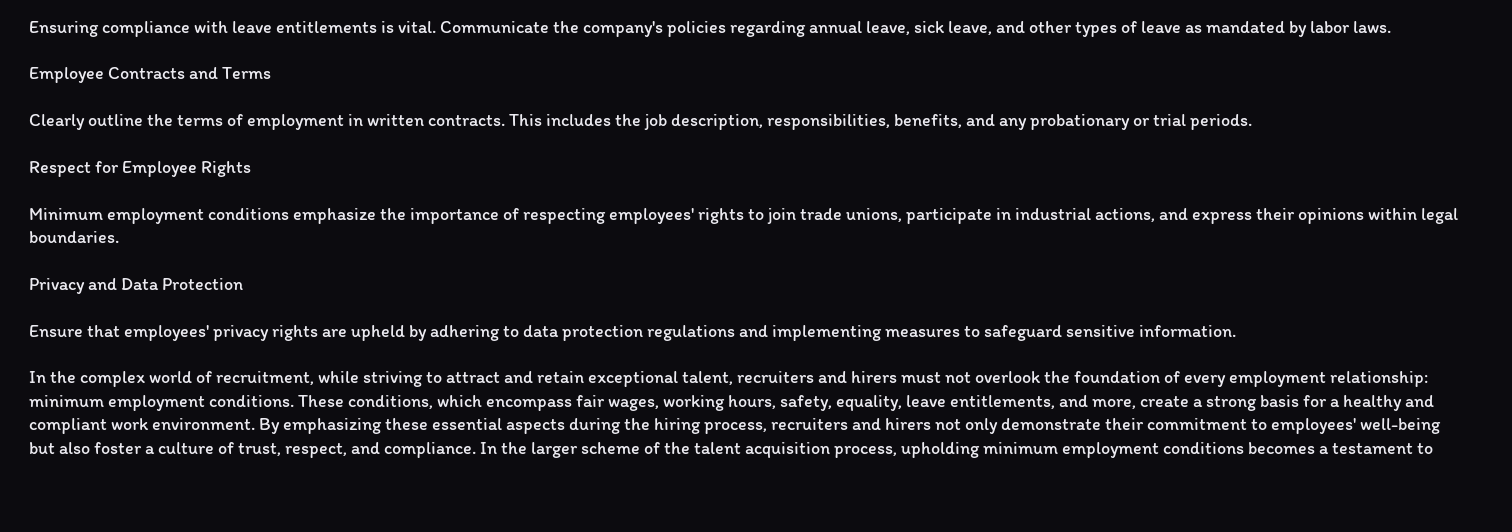Ensuring compliance with leave entitlements is vital. Communicate the company's policies regarding annual leave, sick leave, and other types of leave as mandated by labor laws.

Employee Contracts and Terms

Clearly outline the terms of employment in written contracts. This includes the job description, responsibilities, benefits, and any probationary or trial periods.

Respect for Employee Rights

Minimum employment conditions emphasize the importance of respecting employees' rights to join trade unions, participate in industrial actions, and express their opinions within legal boundaries.

Privacy and Data Protection

Ensure that employees' privacy rights are upheld by adhering to data protection regulations and implementing measures to safeguard sensitive information.

In the complex world of recruitment, while striving to attract and retain exceptional talent, recruiters and hirers must not overlook the foundation of every employment relationship: minimum employment conditions. These conditions, which encompass fair wages, working hours, safety, equality, leave entitlements, and more, create a strong basis for a healthy and compliant work environment. By emphasizing these essential aspects during the hiring process, recruiters and hirers not only demonstrate their commitment to employees' well-being but also foster a culture of trust, respect, and compliance. In the larger scheme of the talent acquisition process, upholding minimum employment conditions becomes a testament to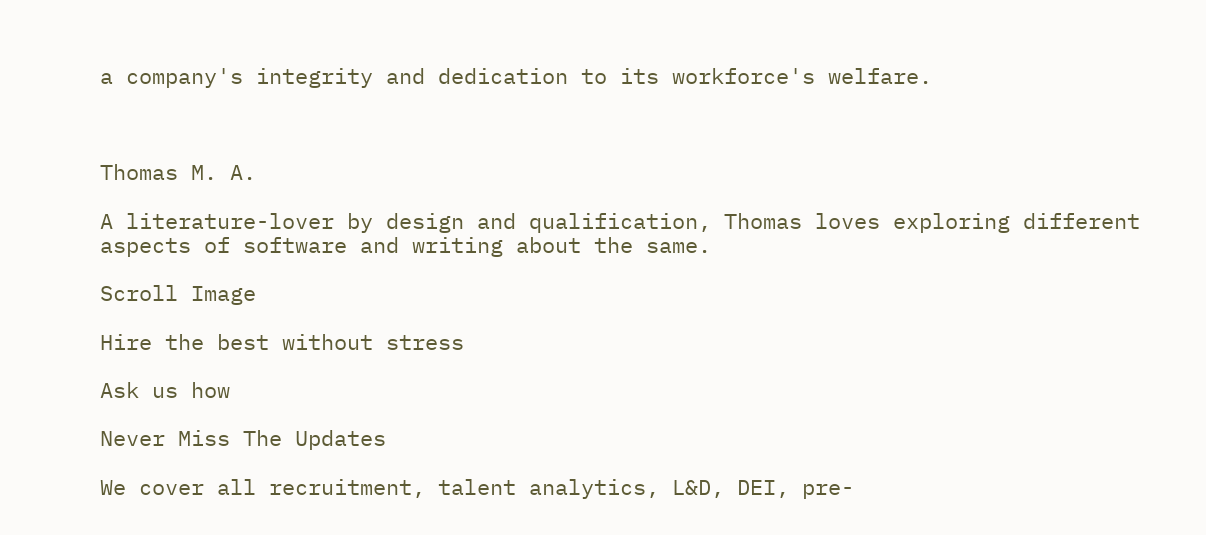a company's integrity and dedication to its workforce's welfare.



Thomas M. A.

A literature-lover by design and qualification, Thomas loves exploring different aspects of software and writing about the same.

Scroll Image

Hire the best without stress

Ask us how

Never Miss The Updates

We cover all recruitment, talent analytics, L&D, DEI, pre-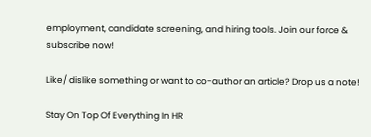employment, candidate screening, and hiring tools. Join our force & subscribe now!

Like/ dislike something or want to co-author an article? Drop us a note!

Stay On Top Of Everything In HR